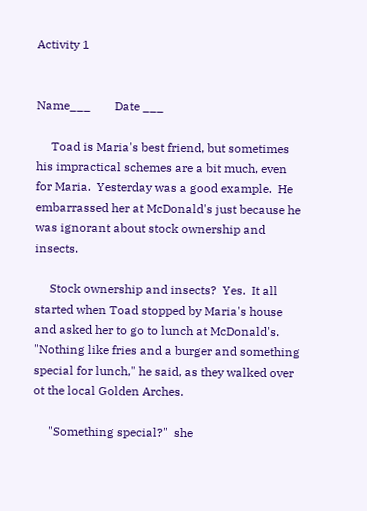Activity 1


Name___        Date ___

     Toad is Maria's best friend, but sometimes his impractical schemes are a bit much, even for Maria.  Yesterday was a good example.  He embarrassed her at McDonald's just because he was ignorant about stock ownership and insects.

     Stock ownership and insects?  Yes.  It all started when Toad stopped by Maria's house and asked her to go to lunch at McDonald's.  "Nothing like fries and a burger and something special for lunch," he said, as they walked over ot the local Golden Arches.

     "Something special?"  she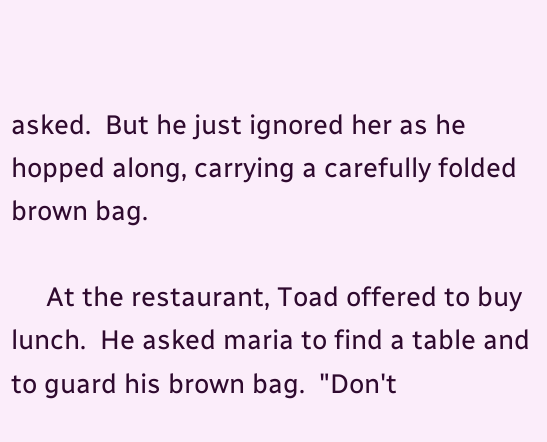asked.  But he just ignored her as he hopped along, carrying a carefully folded brown bag.

     At the restaurant, Toad offered to buy lunch.  He asked maria to find a table and to guard his brown bag.  "Don't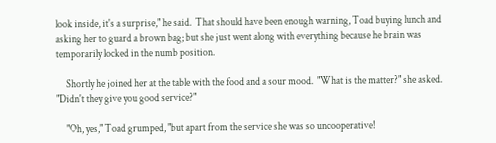look inside, it's a surprise," he said.  That should have been enough warning, Toad buying lunch and asking her to guard a brown bag; but she just went along with everything because he brain was temporarily locked in the numb position.

     Shortly he joined her at the table with the food and a sour mood.  "What is the matter?" she asked.  "Didn't they give you good service?"

     "Oh, yes," Toad grumped, "but apart from the service she was so uncooperative!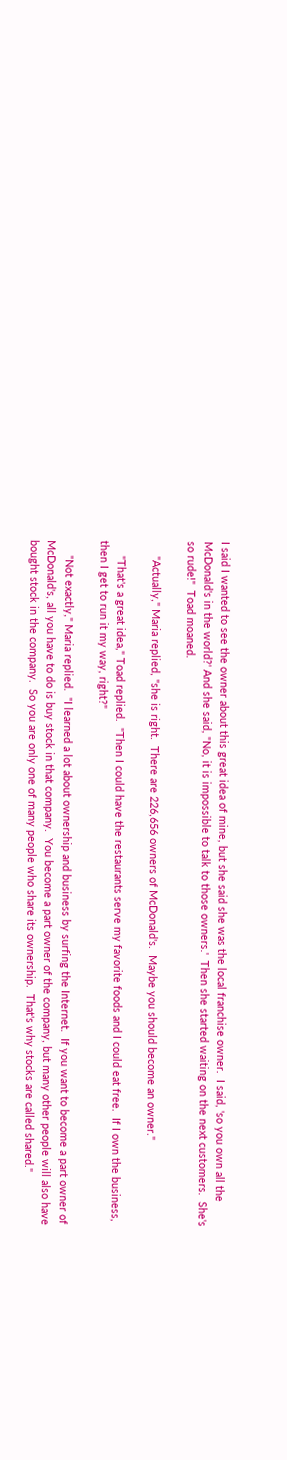I said I wanted to see the owner about this great idea of mine, but she said she was the local franchise owner.  I said, 'so you own all the McDonald's in the world?' And she said, "No, it is impossible to talk to those owners.'  Then she started waiting on the next customers.  She's so rude!"  Toad moaned.

     "Actually," Maria replied, "she is right.  There are 226,656 owners of McDonald's.  Maybe you should become an owner."

     "That's a great idea," Toad replied.  "Then I could have the restaurants serve my favorite foods and I could eat free.  If I own the business, then I get to run it my way, right?"

     "Not exactly," Maria replied.  "I learned a lot about ownership and business by surfing the Internet.  If you want to become a part owner of McDonald's, all you have to do is buy stock in that company.  You become a part owner of the company, but many other people will also have bought stock in the company.  So you are only one of many people who share its ownership.  That's why stocks are called shared."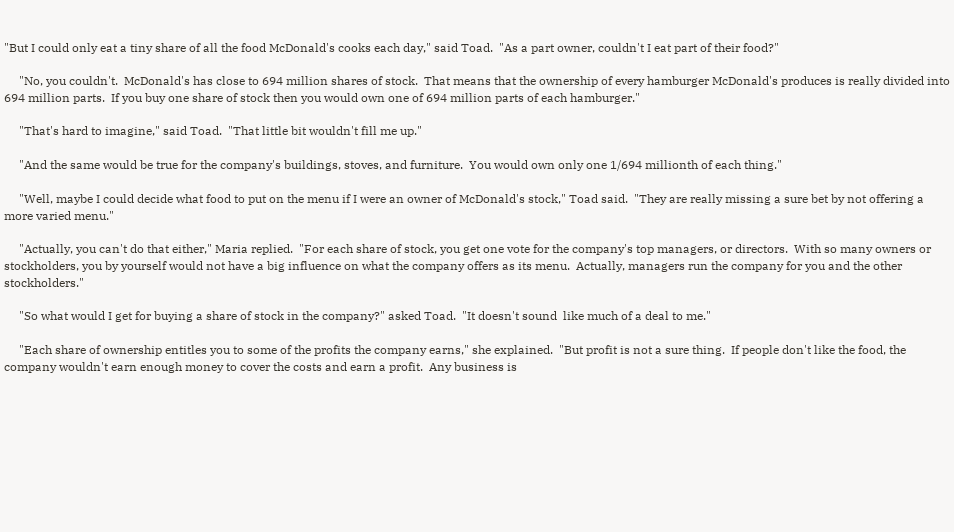"But I could only eat a tiny share of all the food McDonald's cooks each day," said Toad.  "As a part owner, couldn't I eat part of their food?"

     "No, you couldn't.  McDonald's has close to 694 million shares of stock.  That means that the ownership of every hamburger McDonald's produces is really divided into 694 million parts.  If you buy one share of stock then you would own one of 694 million parts of each hamburger."

     "That's hard to imagine," said Toad.  "That little bit wouldn't fill me up."

     "And the same would be true for the company's buildings, stoves, and furniture.  You would own only one 1/694 millionth of each thing."

     "Well, maybe I could decide what food to put on the menu if I were an owner of McDonald's stock," Toad said.  "They are really missing a sure bet by not offering a more varied menu."

     "Actually, you can't do that either," Maria replied.  "For each share of stock, you get one vote for the company's top managers, or directors.  With so many owners or stockholders, you by yourself would not have a big influence on what the company offers as its menu.  Actually, managers run the company for you and the other stockholders."

     "So what would I get for buying a share of stock in the company?" asked Toad.  "It doesn't sound  like much of a deal to me."

     "Each share of ownership entitles you to some of the profits the company earns," she explained.  "But profit is not a sure thing.  If people don't like the food, the company wouldn't earn enough money to cover the costs and earn a profit.  Any business is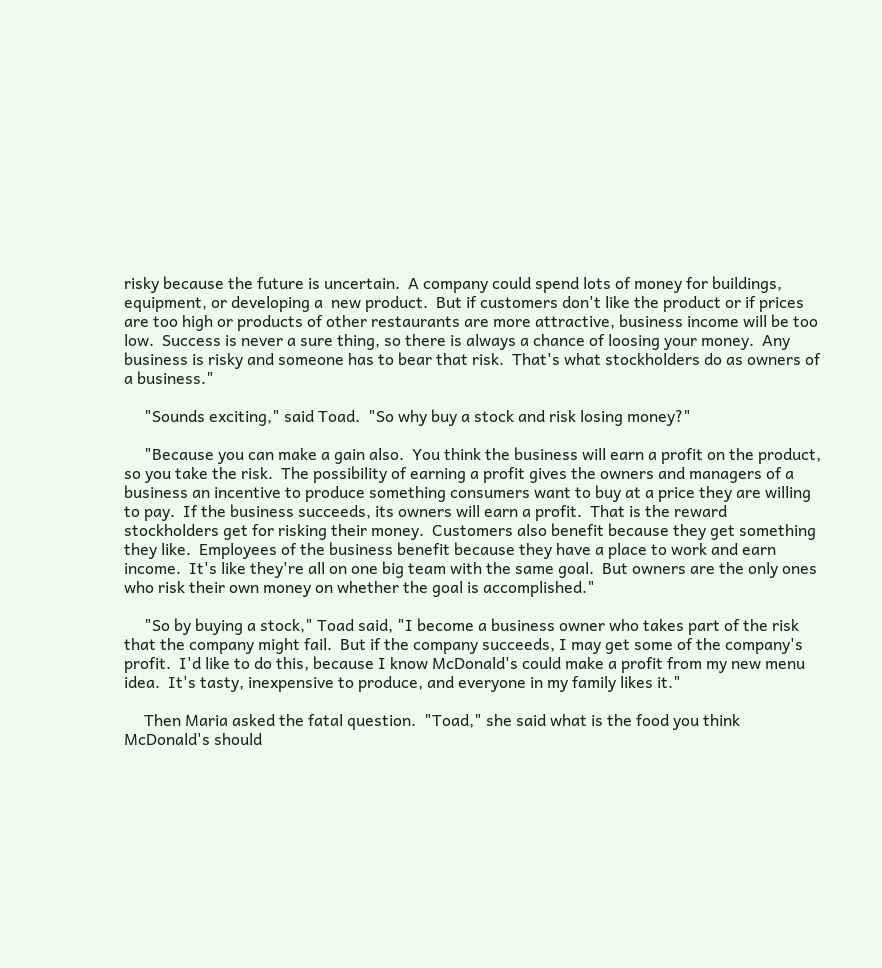risky because the future is uncertain.  A company could spend lots of money for buildings, equipment, or developing a  new product.  But if customers don't like the product or if prices are too high or products of other restaurants are more attractive, business income will be too low.  Success is never a sure thing, so there is always a chance of loosing your money.  Any business is risky and someone has to bear that risk.  That's what stockholders do as owners of a business."

     "Sounds exciting," said Toad.  "So why buy a stock and risk losing money?"

     "Because you can make a gain also.  You think the business will earn a profit on the product, so you take the risk.  The possibility of earning a profit gives the owners and managers of a  business an incentive to produce something consumers want to buy at a price they are willing to pay.  If the business succeeds, its owners will earn a profit.  That is the reward stockholders get for risking their money.  Customers also benefit because they get something they like.  Employees of the business benefit because they have a place to work and earn income.  It's like they're all on one big team with the same goal.  But owners are the only ones who risk their own money on whether the goal is accomplished."

     "So by buying a stock," Toad said, "I become a business owner who takes part of the risk that the company might fail.  But if the company succeeds, I may get some of the company's profit.  I'd like to do this, because I know McDonald's could make a profit from my new menu idea.  It's tasty, inexpensive to produce, and everyone in my family likes it."

     Then Maria asked the fatal question.  "Toad," she said what is the food you think McDonald's should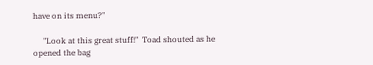have on its menu?"

     "Look at this great stuff!"  Toad shouted as he opened the bag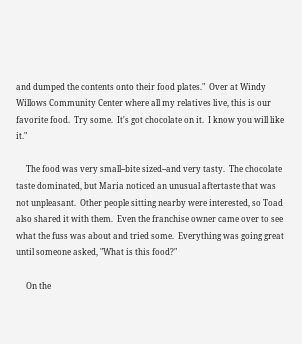and dumped the contents onto their food plates."  Over at Windy Willows Community Center where all my relatives live, this is our favorite food.  Try some.  It's got chocolate on it.  I know you will like it."

     The food was very small--bite sized--and very tasty.  The chocolate taste dominated, but Maria noticed an unusual aftertaste that was not unpleasant.  Other people sitting nearby were interested, so Toad also shared it with them.  Even the franchise owner came over to see what the fuss was about and tried some.  Everything was going great until someone asked, "What is this food?"

     On the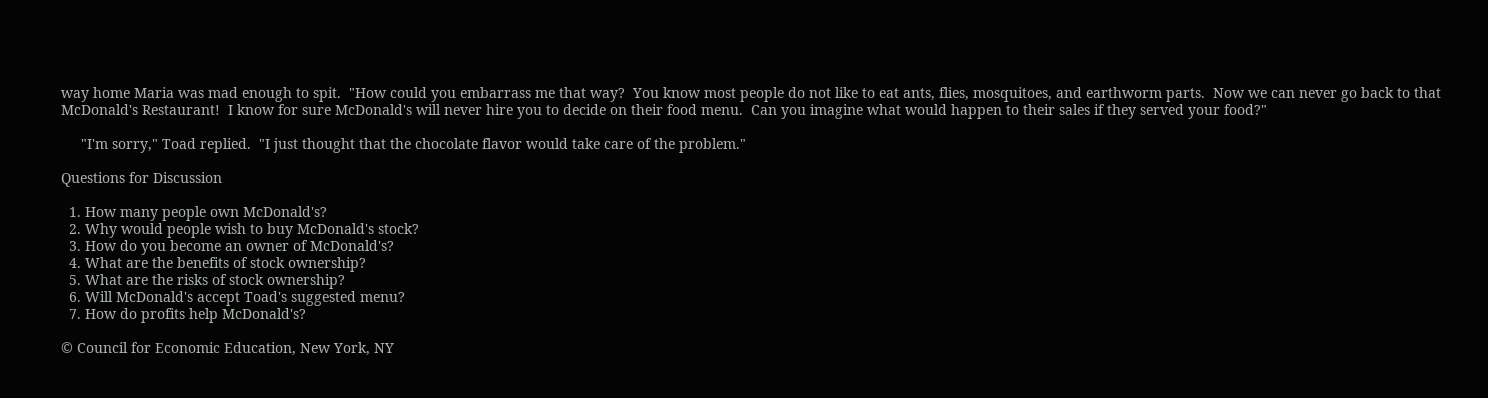way home Maria was mad enough to spit.  "How could you embarrass me that way?  You know most people do not like to eat ants, flies, mosquitoes, and earthworm parts.  Now we can never go back to that McDonald's Restaurant!  I know for sure McDonald's will never hire you to decide on their food menu.  Can you imagine what would happen to their sales if they served your food?"

     "I'm sorry," Toad replied.  "I just thought that the chocolate flavor would take care of the problem."

Questions for Discussion

  1. How many people own McDonald's?
  2. Why would people wish to buy McDonald's stock?
  3. How do you become an owner of McDonald's?
  4. What are the benefits of stock ownership?
  5. What are the risks of stock ownership?
  6. Will McDonald's accept Toad's suggested menu?
  7. How do profits help McDonald's?

© Council for Economic Education, New York, NY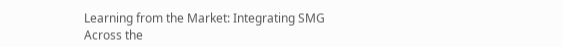Learning from the Market: Integrating SMG Across the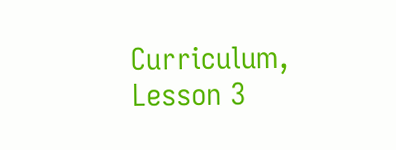Curriculum, Lesson 3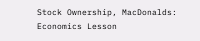Stock Ownership, MacDonalds: Economics Lesson